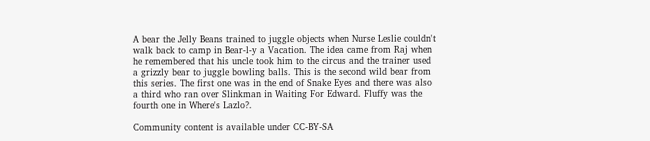A bear the Jelly Beans trained to juggle objects when Nurse Leslie couldn't walk back to camp in Bear-l-y a Vacation. The idea came from Raj when he remembered that his uncle took him to the circus and the trainer used a grizzly bear to juggle bowling balls. This is the second wild bear from this series. The first one was in the end of Snake Eyes and there was also a third who ran over Slinkman in Waiting For Edward. Fluffy was the fourth one in Where's Lazlo?.

Community content is available under CC-BY-SA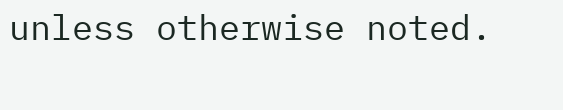unless otherwise noted.